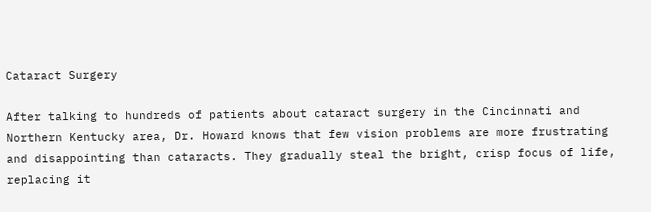Cataract Surgery

After talking to hundreds of patients about cataract surgery in the Cincinnati and Northern Kentucky area, Dr. Howard knows that few vision problems are more frustrating and disappointing than cataracts. They gradually steal the bright, crisp focus of life, replacing it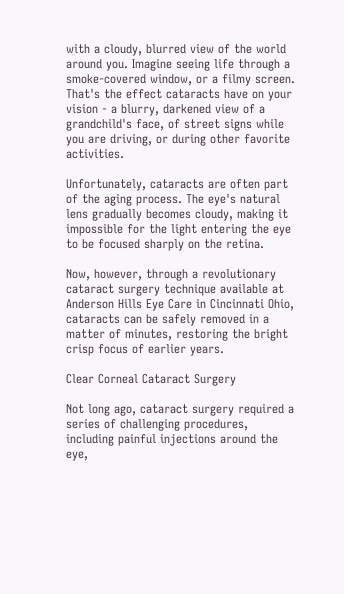with a cloudy, blurred view of the world around you. Imagine seeing life through a smoke-covered window, or a filmy screen. That's the effect cataracts have on your vision - a blurry, darkened view of a grandchild's face, of street signs while you are driving, or during other favorite activities.

Unfortunately, cataracts are often part of the aging process. The eye's natural lens gradually becomes cloudy, making it impossible for the light entering the eye to be focused sharply on the retina.

Now, however, through a revolutionary cataract surgery technique available at Anderson Hills Eye Care in Cincinnati Ohio, cataracts can be safely removed in a matter of minutes, restoring the bright crisp focus of earlier years.

Clear Corneal Cataract Surgery

Not long ago, cataract surgery required a series of challenging procedures, including painful injections around the eye,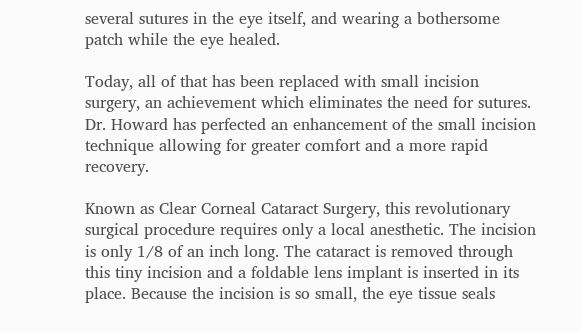several sutures in the eye itself, and wearing a bothersome patch while the eye healed.

Today, all of that has been replaced with small incision surgery, an achievement which eliminates the need for sutures. Dr. Howard has perfected an enhancement of the small incision technique allowing for greater comfort and a more rapid recovery.

Known as Clear Corneal Cataract Surgery, this revolutionary surgical procedure requires only a local anesthetic. The incision is only 1/8 of an inch long. The cataract is removed through this tiny incision and a foldable lens implant is inserted in its place. Because the incision is so small, the eye tissue seals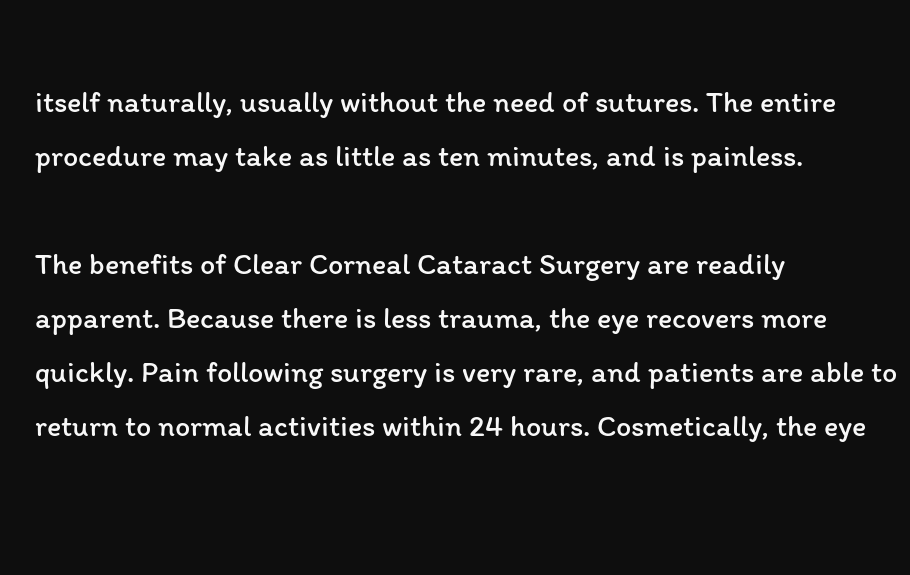itself naturally, usually without the need of sutures. The entire procedure may take as little as ten minutes, and is painless.

The benefits of Clear Corneal Cataract Surgery are readily apparent. Because there is less trauma, the eye recovers more quickly. Pain following surgery is very rare, and patients are able to return to normal activities within 24 hours. Cosmetically, the eye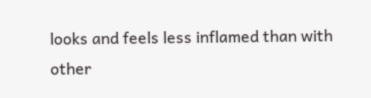looks and feels less inflamed than with other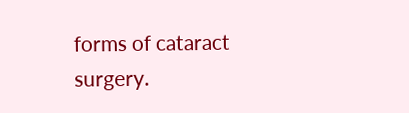forms of cataract surgery.